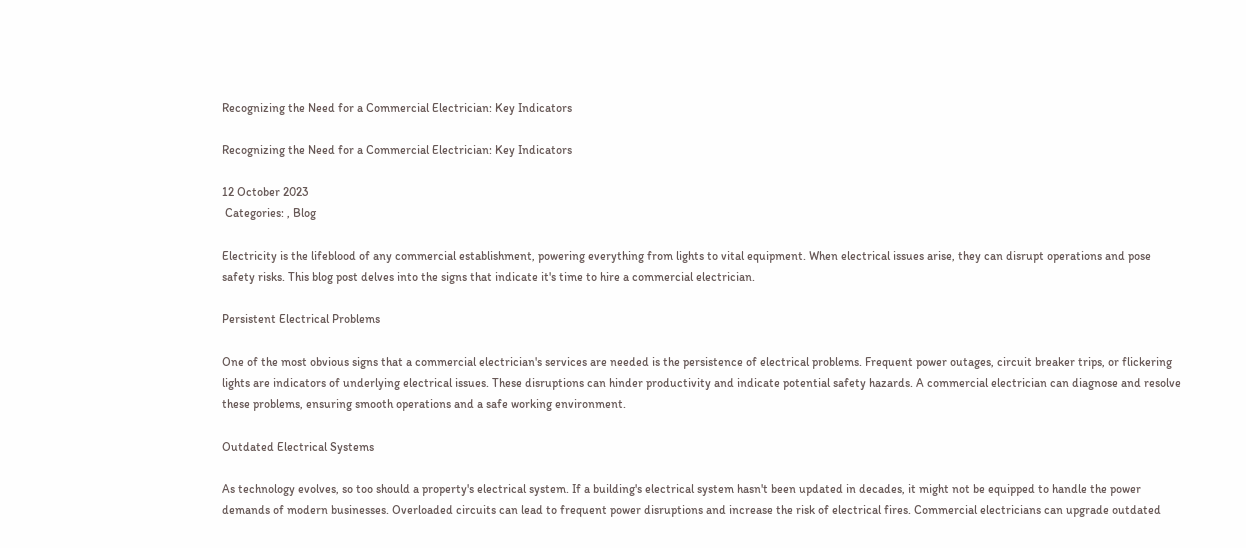Recognizing the Need for a Commercial Electrician: Key Indicators

Recognizing the Need for a Commercial Electrician: Key Indicators

12 October 2023
 Categories: , Blog

Electricity is the lifeblood of any commercial establishment, powering everything from lights to vital equipment. When electrical issues arise, they can disrupt operations and pose safety risks. This blog post delves into the signs that indicate it's time to hire a commercial electrician.

Persistent Electrical Problems

One of the most obvious signs that a commercial electrician's services are needed is the persistence of electrical problems. Frequent power outages, circuit breaker trips, or flickering lights are indicators of underlying electrical issues. These disruptions can hinder productivity and indicate potential safety hazards. A commercial electrician can diagnose and resolve these problems, ensuring smooth operations and a safe working environment.

Outdated Electrical Systems

As technology evolves, so too should a property's electrical system. If a building's electrical system hasn't been updated in decades, it might not be equipped to handle the power demands of modern businesses. Overloaded circuits can lead to frequent power disruptions and increase the risk of electrical fires. Commercial electricians can upgrade outdated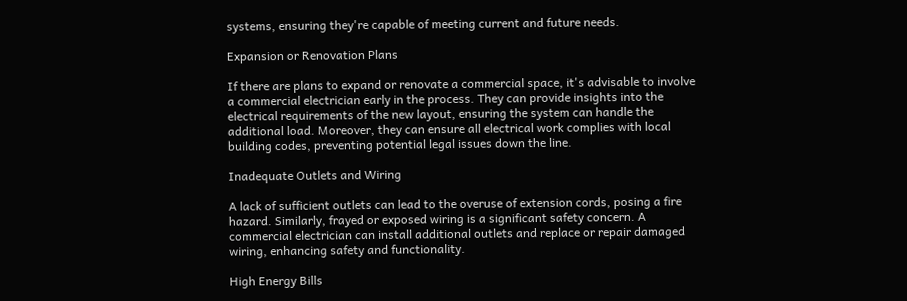systems, ensuring they're capable of meeting current and future needs.

Expansion or Renovation Plans

If there are plans to expand or renovate a commercial space, it's advisable to involve a commercial electrician early in the process. They can provide insights into the electrical requirements of the new layout, ensuring the system can handle the additional load. Moreover, they can ensure all electrical work complies with local building codes, preventing potential legal issues down the line.

Inadequate Outlets and Wiring

A lack of sufficient outlets can lead to the overuse of extension cords, posing a fire hazard. Similarly, frayed or exposed wiring is a significant safety concern. A commercial electrician can install additional outlets and replace or repair damaged wiring, enhancing safety and functionality.

High Energy Bills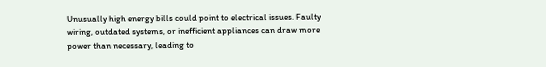Unusually high energy bills could point to electrical issues. Faulty wiring, outdated systems, or inefficient appliances can draw more power than necessary, leading to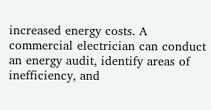increased energy costs. A commercial electrician can conduct an energy audit, identify areas of inefficiency, and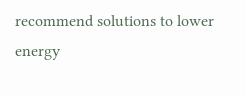recommend solutions to lower energy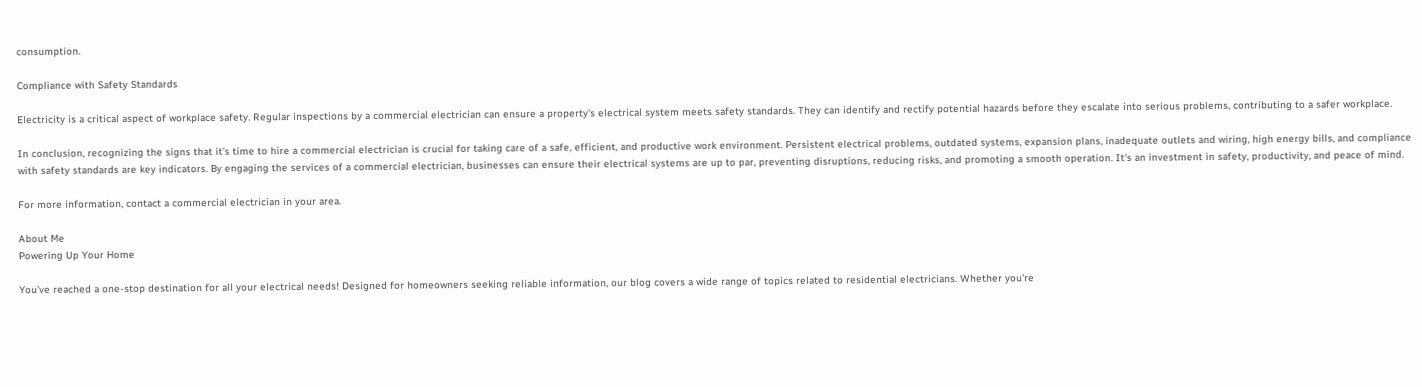consumption.

Compliance with Safety Standards

Electricity is a critical aspect of workplace safety. Regular inspections by a commercial electrician can ensure a property's electrical system meets safety standards. They can identify and rectify potential hazards before they escalate into serious problems, contributing to a safer workplace.

In conclusion, recognizing the signs that it's time to hire a commercial electrician is crucial for taking care of a safe, efficient, and productive work environment. Persistent electrical problems, outdated systems, expansion plans, inadequate outlets and wiring, high energy bills, and compliance with safety standards are key indicators. By engaging the services of a commercial electrician, businesses can ensure their electrical systems are up to par, preventing disruptions, reducing risks, and promoting a smooth operation. It's an investment in safety, productivity, and peace of mind.

For more information, contact a commercial electrician in your area.

About Me
Powering Up Your Home

You’ve reached a one-stop destination for all your electrical needs! Designed for homeowners seeking reliable information, our blog covers a wide range of topics related to residential electricians. Whether you're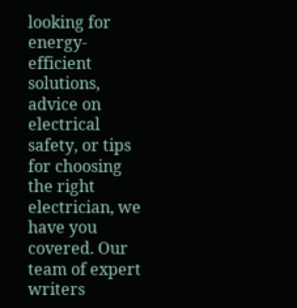looking for energy-efficient solutions, advice on electrical safety, or tips for choosing the right electrician, we have you covered. Our team of expert writers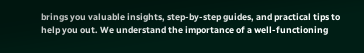brings you valuable insights, step-by-step guides, and practical tips to help you out. We understand the importance of a well-functioning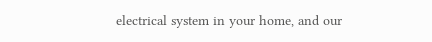electrical system in your home, and our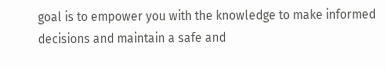goal is to empower you with the knowledge to make informed decisions and maintain a safe and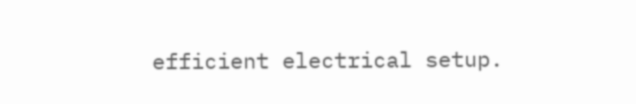efficient electrical setup.